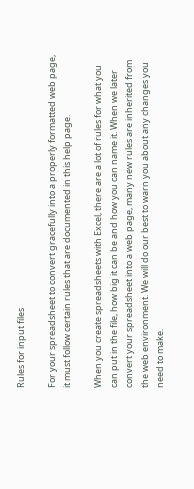Rules for input files

For your spreadsheet to convert gracefully into a properly formatted web page, it must follow certain rules that are documented in this help page.

When you create spreadsheets with Excel, there are a lot of rules for what you can put in the file, how big it can be and how you can name it. When we later convert your spreadsheet into a web page, many new rules are inherited from the web environment. We will do our best to warn you about any changes you need to make.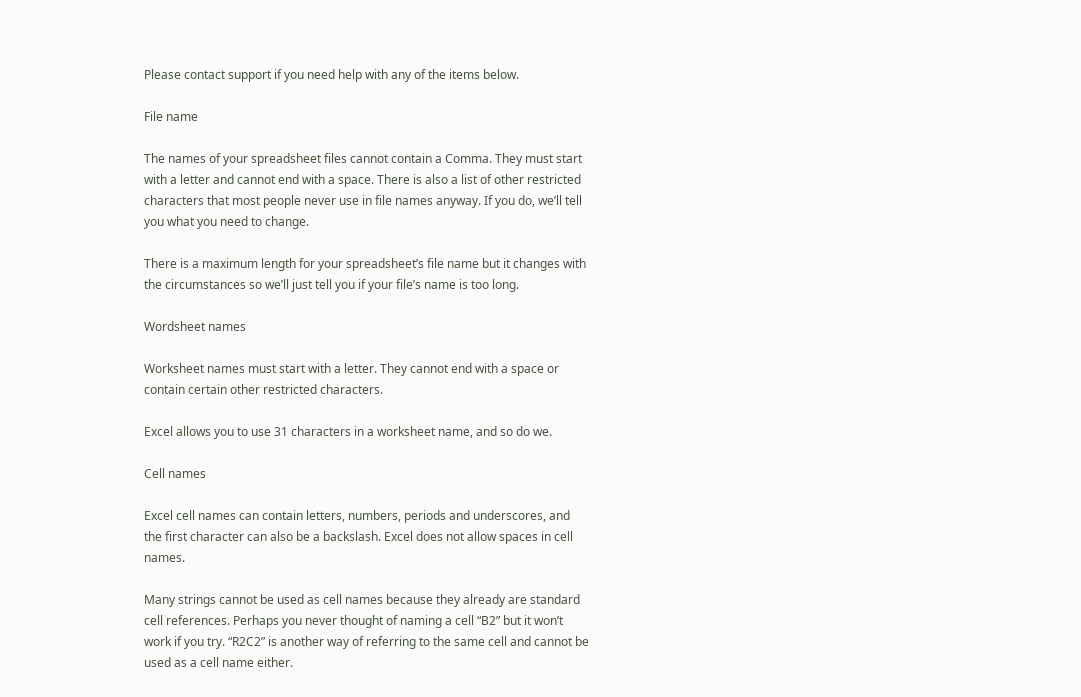Please contact support if you need help with any of the items below.

File name

The names of your spreadsheet files cannot contain a Comma. They must start with a letter and cannot end with a space. There is also a list of other restricted characters that most people never use in file names anyway. If you do, we’ll tell you what you need to change.

There is a maximum length for your spreadsheet’s file name but it changes with the circumstances so we’ll just tell you if your file’s name is too long.

Wordsheet names

Worksheet names must start with a letter. They cannot end with a space or contain certain other restricted characters.

Excel allows you to use 31 characters in a worksheet name, and so do we.

Cell names

Excel cell names can contain letters, numbers, periods and underscores, and the first character can also be a backslash. Excel does not allow spaces in cell names.

Many strings cannot be used as cell names because they already are standard cell references. Perhaps you never thought of naming a cell “B2” but it won’t work if you try. “R2C2” is another way of referring to the same cell and cannot be used as a cell name either.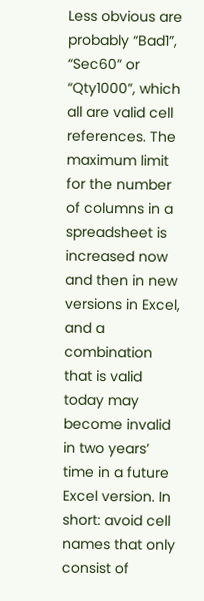Less obvious are probably “Bad1”, “Sec60” or “Qty1000”, which all are valid cell references. The maximum limit for the number of columns in a spreadsheet is increased now and then in new versions in Excel, and a combination that is valid today may become invalid in two years’ time in a future Excel version. In short: avoid cell names that only consist of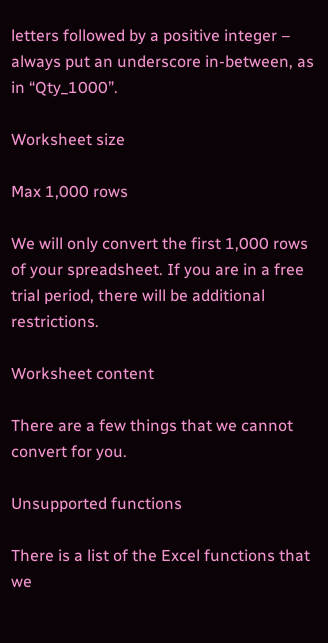letters followed by a positive integer – always put an underscore in-between, as in “Qty_1000”.

Worksheet size

Max 1,000 rows

We will only convert the first 1,000 rows of your spreadsheet. If you are in a free trial period, there will be additional restrictions.

Worksheet content

There are a few things that we cannot convert for you.

Unsupported functions

There is a list of the Excel functions that we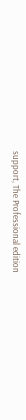support, The Professional edition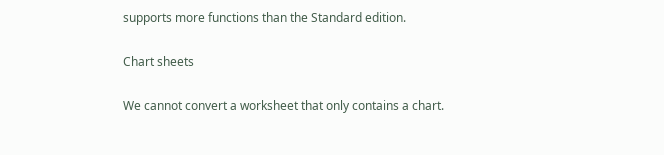supports more functions than the Standard edition.

Chart sheets

We cannot convert a worksheet that only contains a chart.